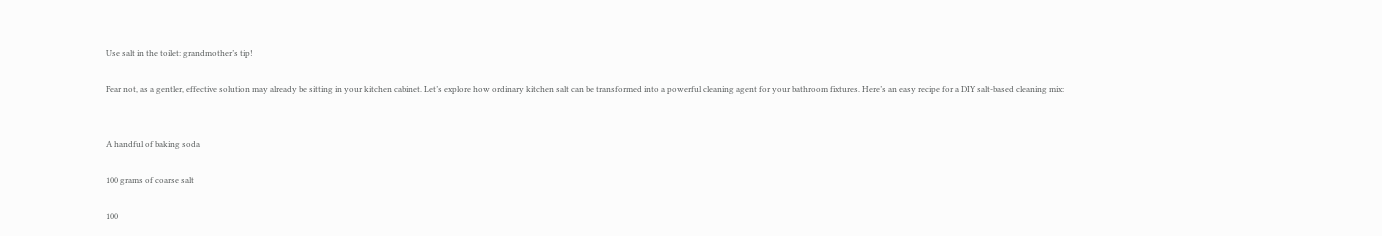Use salt in the toilet: grandmother’s tip!

Fear not, as a gentler, effective solution may already be sitting in your kitchen cabinet. Let’s explore how ordinary kitchen salt can be transformed into a powerful cleaning agent for your bathroom fixtures. Here’s an easy recipe for a DIY salt-based cleaning mix:


A handful of baking soda

100 grams of coarse salt

100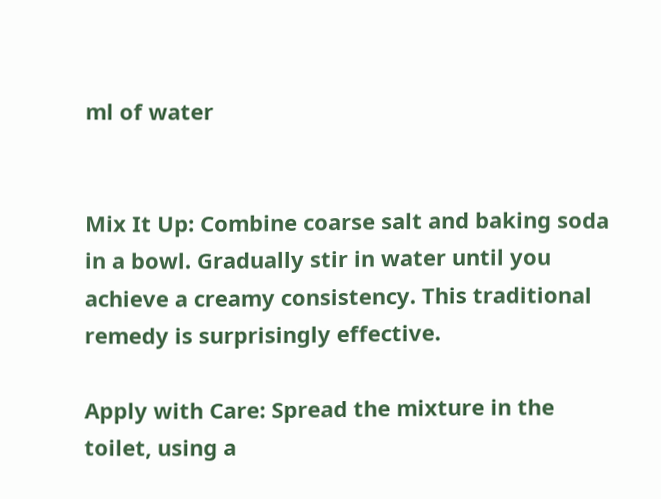ml of water


Mix It Up: Combine coarse salt and baking soda in a bowl. Gradually stir in water until you achieve a creamy consistency. This traditional remedy is surprisingly effective.

Apply with Care: Spread the mixture in the toilet, using a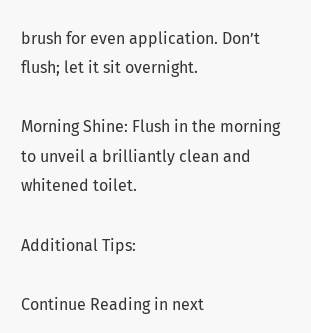brush for even application. Don’t flush; let it sit overnight.

Morning Shine: Flush in the morning to unveil a brilliantly clean and whitened toilet.

Additional Tips:

Continue Reading in next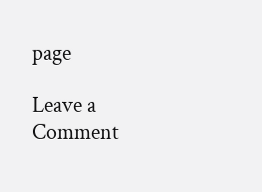page

Leave a Comment